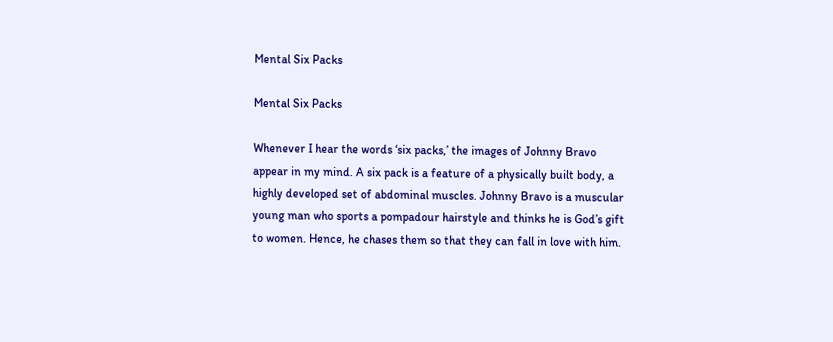Mental Six Packs

Mental Six Packs

Whenever I hear the words ‘six packs,’ the images of Johnny Bravo appear in my mind. A six pack is a feature of a physically built body, a highly developed set of abdominal muscles. Johnny Bravo is a muscular young man who sports a pompadour hairstyle and thinks he is God’s gift to women. Hence, he chases them so that they can fall in love with him.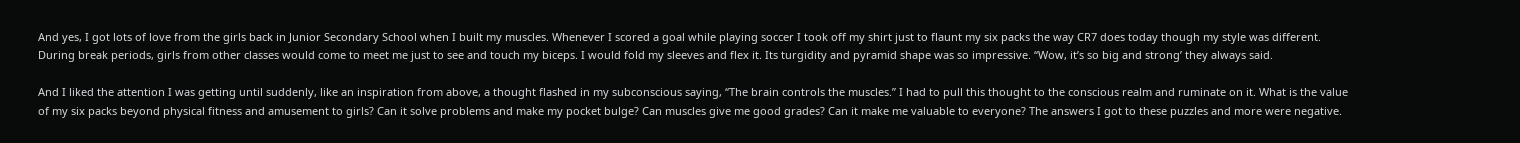And yes, I got lots of love from the girls back in Junior Secondary School when I built my muscles. Whenever I scored a goal while playing soccer I took off my shirt just to flaunt my six packs the way CR7 does today though my style was different. During break periods, girls from other classes would come to meet me just to see and touch my biceps. I would fold my sleeves and flex it. Its turgidity and pyramid shape was so impressive. “Wow, it’s so big and strong’ they always said.

And I liked the attention I was getting until suddenly, like an inspiration from above, a thought flashed in my subconscious saying, “The brain controls the muscles.” I had to pull this thought to the conscious realm and ruminate on it. What is the value of my six packs beyond physical fitness and amusement to girls? Can it solve problems and make my pocket bulge? Can muscles give me good grades? Can it make me valuable to everyone? The answers I got to these puzzles and more were negative.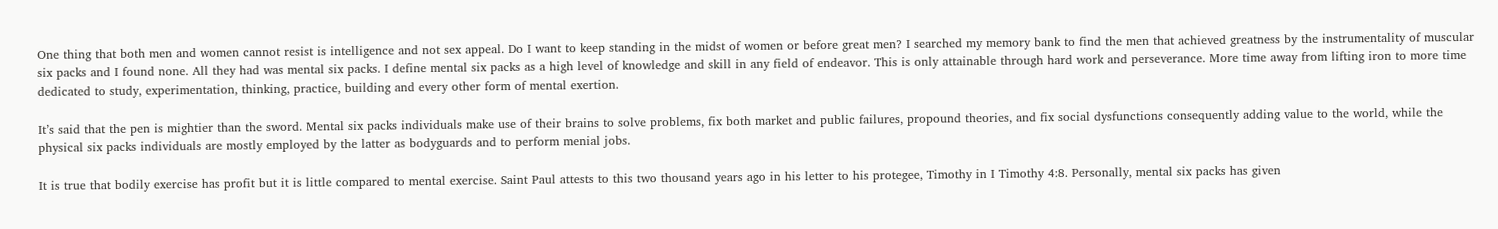One thing that both men and women cannot resist is intelligence and not sex appeal. Do I want to keep standing in the midst of women or before great men? I searched my memory bank to find the men that achieved greatness by the instrumentality of muscular six packs and I found none. All they had was mental six packs. I define mental six packs as a high level of knowledge and skill in any field of endeavor. This is only attainable through hard work and perseverance. More time away from lifting iron to more time dedicated to study, experimentation, thinking, practice, building and every other form of mental exertion.

It’s said that the pen is mightier than the sword. Mental six packs individuals make use of their brains to solve problems, fix both market and public failures, propound theories, and fix social dysfunctions consequently adding value to the world, while the physical six packs individuals are mostly employed by the latter as bodyguards and to perform menial jobs.

It is true that bodily exercise has profit but it is little compared to mental exercise. Saint Paul attests to this two thousand years ago in his letter to his protegee, Timothy in I Timothy 4:8. Personally, mental six packs has given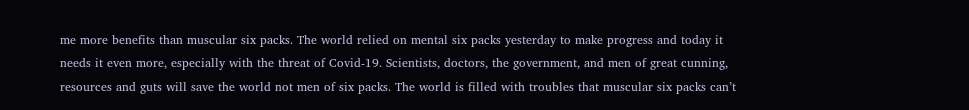me more benefits than muscular six packs. The world relied on mental six packs yesterday to make progress and today it needs it even more, especially with the threat of Covid-19. Scientists, doctors, the government, and men of great cunning, resources and guts will save the world not men of six packs. The world is filled with troubles that muscular six packs can’t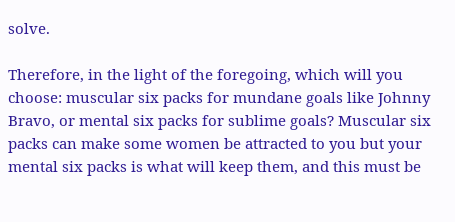solve.

Therefore, in the light of the foregoing, which will you choose: muscular six packs for mundane goals like Johnny Bravo, or mental six packs for sublime goals? Muscular six packs can make some women be attracted to you but your mental six packs is what will keep them, and this must be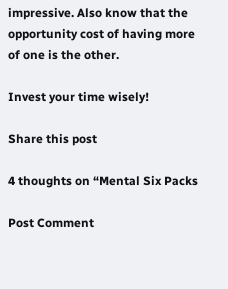impressive. Also know that the opportunity cost of having more of one is the other.

Invest your time wisely!

Share this post

4 thoughts on “Mental Six Packs

Post Comment